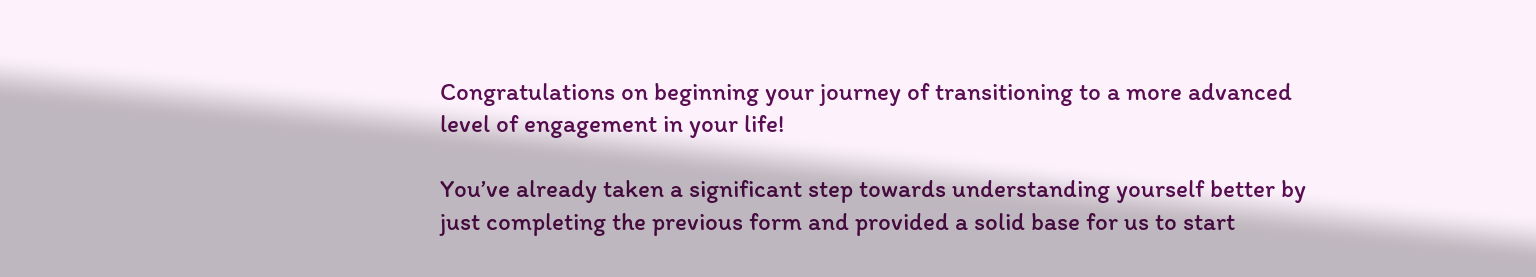Congratulations on beginning your journey of transitioning to a more advanced level of engagement in your life!

You’ve already taken a significant step towards understanding yourself better by just completing the previous form and provided a solid base for us to start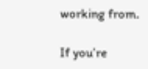working from.

If you’re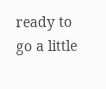ready to go a little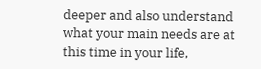deeper and also understand what your main needs are at this time in your life,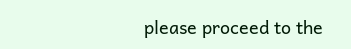please proceed to the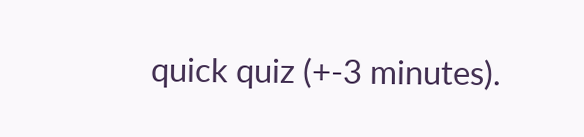quick quiz (+-3 minutes).